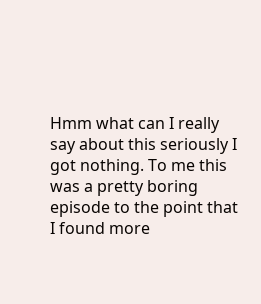Hmm what can I really say about this seriously I got nothing. To me this was a pretty boring episode to the point that I found more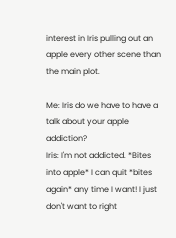interest in Iris pulling out an apple every other scene than the main plot.

Me: Iris do we have to have a talk about your apple addiction?
Iris: I'm not addicted. *Bites into apple* I can quit *bites again* any time I want! I just don't want to right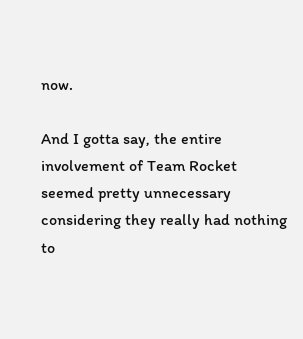now.

And I gotta say, the entire involvement of Team Rocket seemed pretty unnecessary considering they really had nothing to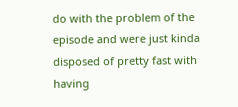do with the problem of the episode and were just kinda disposed of pretty fast with having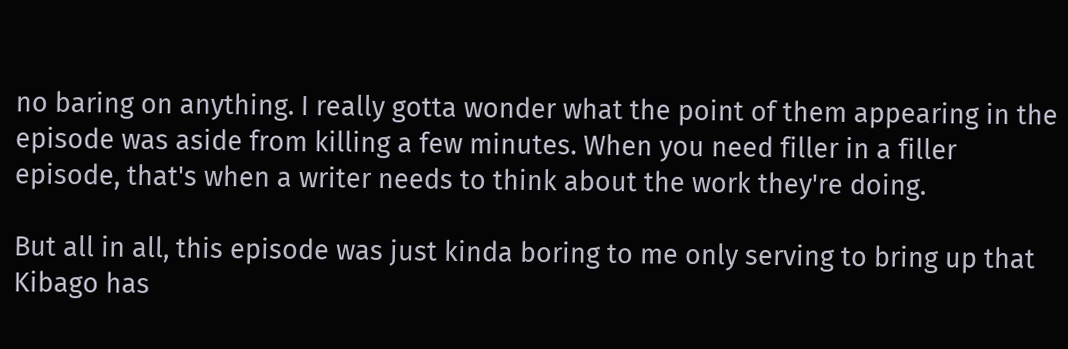no baring on anything. I really gotta wonder what the point of them appearing in the episode was aside from killing a few minutes. When you need filler in a filler episode, that's when a writer needs to think about the work they're doing.

But all in all, this episode was just kinda boring to me only serving to bring up that Kibago has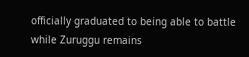officially graduated to being able to battle while Zuruggu remains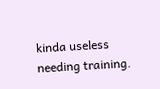kinda useless needing training.